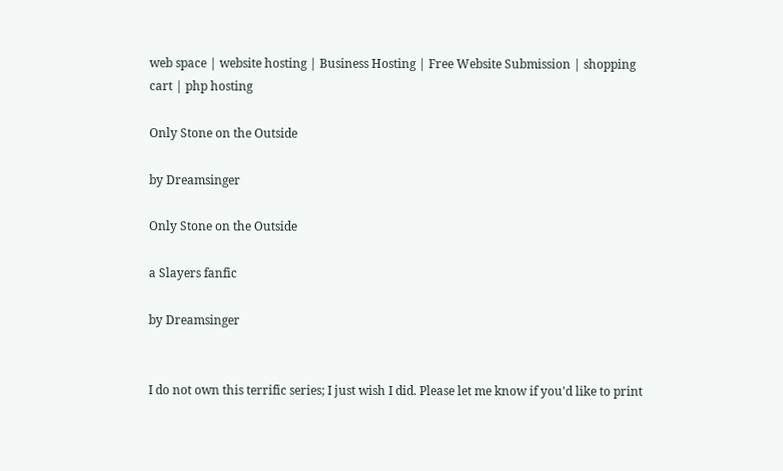web space | website hosting | Business Hosting | Free Website Submission | shopping cart | php hosting

Only Stone on the Outside

by Dreamsinger

Only Stone on the Outside

a Slayers fanfic

by Dreamsinger


I do not own this terrific series; I just wish I did. Please let me know if you'd like to print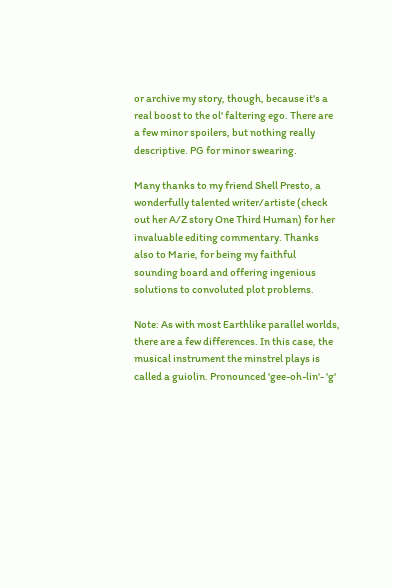or archive my story, though, because it's a real boost to the ol' faltering ego. There are a few minor spoilers, but nothing really descriptive. PG for minor swearing.

Many thanks to my friend Shell Presto, a wonderfully talented writer/artiste (check out her A/Z story One Third Human) for her invaluable editing commentary. Thanks also to Marie, for being my faithful sounding board and offering ingenious solutions to convoluted plot problems.

Note: As with most Earthlike parallel worlds, there are a few differences. In this case, the musical instrument the minstrel plays is called a guiolin. Pronounced 'gee-oh-lin'- 'g'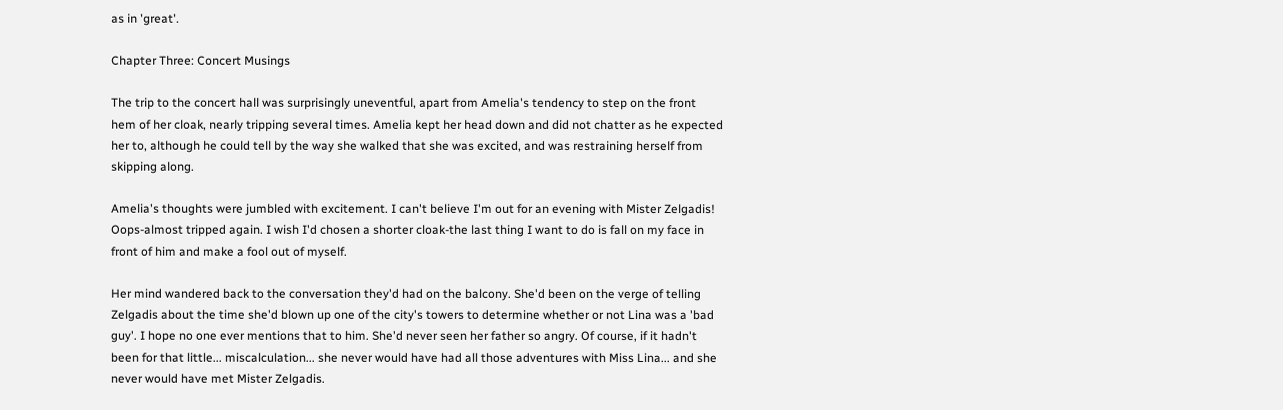as in 'great'.

Chapter Three: Concert Musings

The trip to the concert hall was surprisingly uneventful, apart from Amelia's tendency to step on the front hem of her cloak, nearly tripping several times. Amelia kept her head down and did not chatter as he expected her to, although he could tell by the way she walked that she was excited, and was restraining herself from skipping along.

Amelia's thoughts were jumbled with excitement. I can't believe I'm out for an evening with Mister Zelgadis! Oops-almost tripped again. I wish I'd chosen a shorter cloak-the last thing I want to do is fall on my face in front of him and make a fool out of myself.

Her mind wandered back to the conversation they'd had on the balcony. She'd been on the verge of telling Zelgadis about the time she'd blown up one of the city's towers to determine whether or not Lina was a 'bad guy'. I hope no one ever mentions that to him. She'd never seen her father so angry. Of course, if it hadn't been for that little... miscalculation... she never would have had all those adventures with Miss Lina... and she never would have met Mister Zelgadis.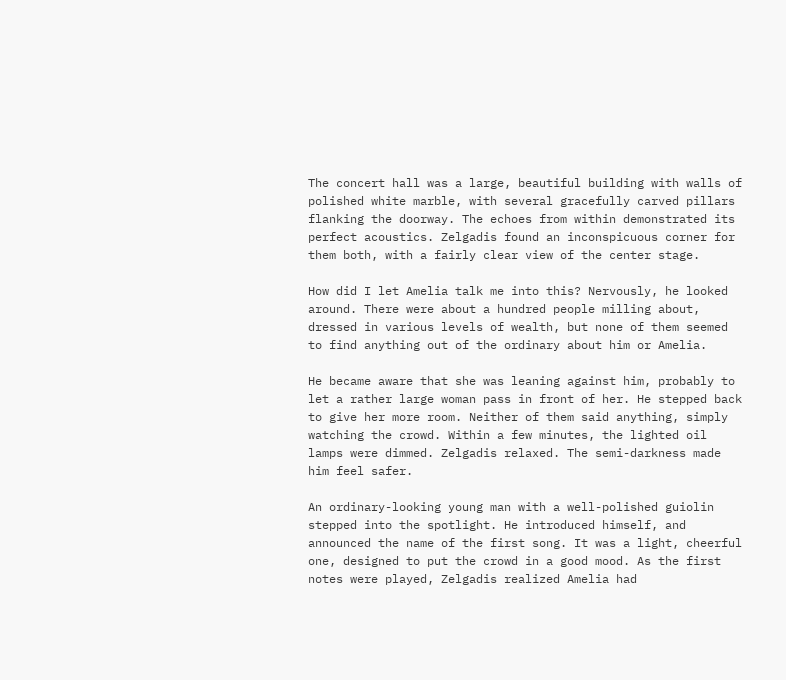The concert hall was a large, beautiful building with walls of polished white marble, with several gracefully carved pillars flanking the doorway. The echoes from within demonstrated its perfect acoustics. Zelgadis found an inconspicuous corner for them both, with a fairly clear view of the center stage.

How did I let Amelia talk me into this? Nervously, he looked around. There were about a hundred people milling about, dressed in various levels of wealth, but none of them seemed to find anything out of the ordinary about him or Amelia.

He became aware that she was leaning against him, probably to let a rather large woman pass in front of her. He stepped back to give her more room. Neither of them said anything, simply watching the crowd. Within a few minutes, the lighted oil lamps were dimmed. Zelgadis relaxed. The semi-darkness made him feel safer.

An ordinary-looking young man with a well-polished guiolin stepped into the spotlight. He introduced himself, and announced the name of the first song. It was a light, cheerful one, designed to put the crowd in a good mood. As the first notes were played, Zelgadis realized Amelia had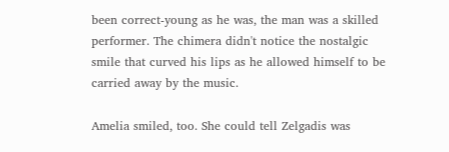been correct-young as he was, the man was a skilled performer. The chimera didn't notice the nostalgic smile that curved his lips as he allowed himself to be carried away by the music.

Amelia smiled, too. She could tell Zelgadis was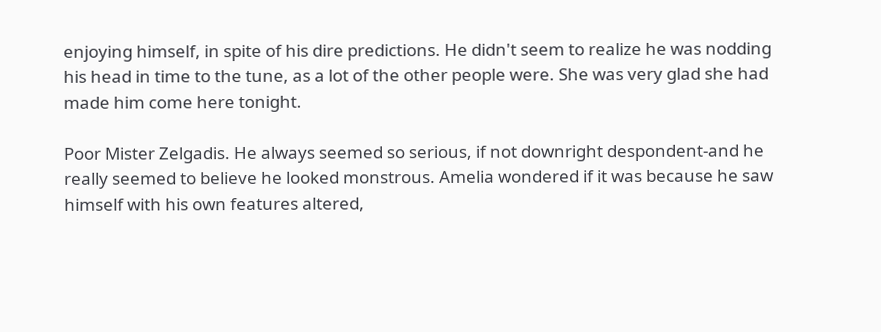enjoying himself, in spite of his dire predictions. He didn't seem to realize he was nodding his head in time to the tune, as a lot of the other people were. She was very glad she had made him come here tonight.

Poor Mister Zelgadis. He always seemed so serious, if not downright despondent-and he really seemed to believe he looked monstrous. Amelia wondered if it was because he saw himself with his own features altered,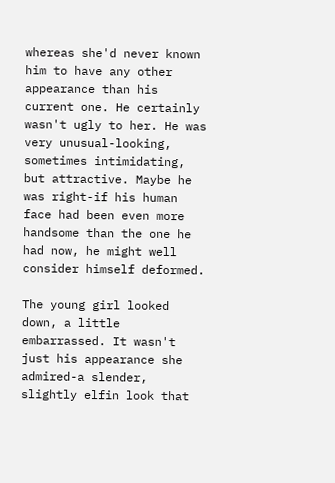whereas she'd never known him to have any other appearance than his current one. He certainly wasn't ugly to her. He was very unusual-looking, sometimes intimidating, but attractive. Maybe he was right-if his human face had been even more handsome than the one he had now, he might well consider himself deformed.

The young girl looked down, a little embarrassed. It wasn't just his appearance she admired-a slender, slightly elfin look that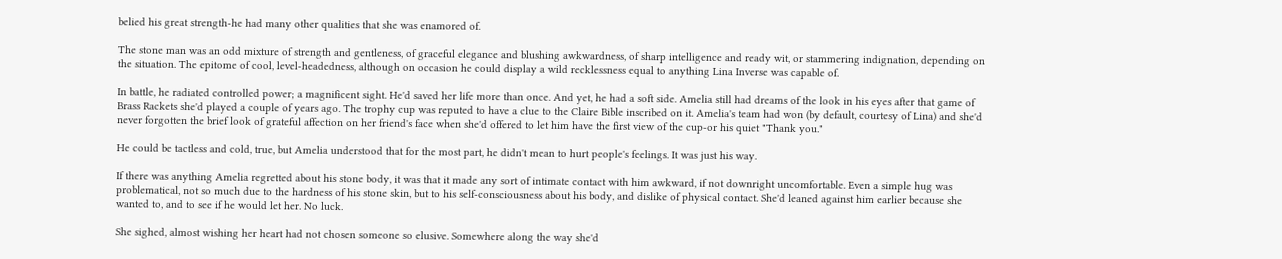belied his great strength-he had many other qualities that she was enamored of.

The stone man was an odd mixture of strength and gentleness, of graceful elegance and blushing awkwardness, of sharp intelligence and ready wit, or stammering indignation, depending on the situation. The epitome of cool, level-headedness, although on occasion he could display a wild recklessness equal to anything Lina Inverse was capable of.

In battle, he radiated controlled power; a magnificent sight. He'd saved her life more than once. And yet, he had a soft side. Amelia still had dreams of the look in his eyes after that game of Brass Rackets she'd played a couple of years ago. The trophy cup was reputed to have a clue to the Claire Bible inscribed on it. Amelia's team had won (by default, courtesy of Lina) and she'd never forgotten the brief look of grateful affection on her friend's face when she'd offered to let him have the first view of the cup-or his quiet "Thank you."

He could be tactless and cold, true, but Amelia understood that for the most part, he didn't mean to hurt people's feelings. It was just his way.

If there was anything Amelia regretted about his stone body, it was that it made any sort of intimate contact with him awkward, if not downright uncomfortable. Even a simple hug was problematical, not so much due to the hardness of his stone skin, but to his self-consciousness about his body, and dislike of physical contact. She'd leaned against him earlier because she wanted to, and to see if he would let her. No luck.

She sighed, almost wishing her heart had not chosen someone so elusive. Somewhere along the way she'd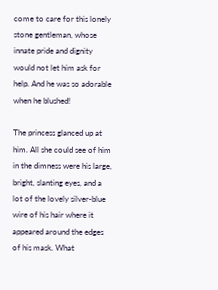come to care for this lonely stone gentleman, whose innate pride and dignity would not let him ask for help. And he was so adorable when he blushed!

The princess glanced up at him. All she could see of him in the dimness were his large, bright, slanting eyes, and a lot of the lovely silver-blue wire of his hair where it appeared around the edges of his mask. What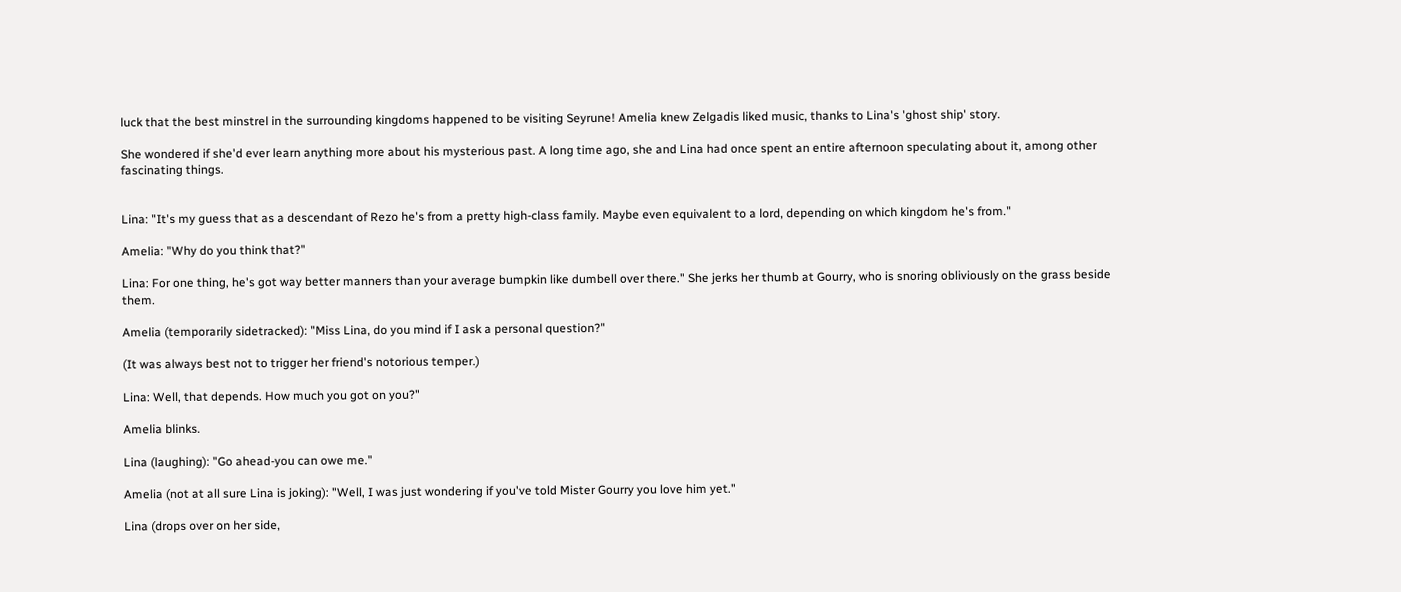luck that the best minstrel in the surrounding kingdoms happened to be visiting Seyrune! Amelia knew Zelgadis liked music, thanks to Lina's 'ghost ship' story.

She wondered if she'd ever learn anything more about his mysterious past. A long time ago, she and Lina had once spent an entire afternoon speculating about it, among other fascinating things.


Lina: "It's my guess that as a descendant of Rezo he's from a pretty high-class family. Maybe even equivalent to a lord, depending on which kingdom he's from."

Amelia: "Why do you think that?"

Lina: For one thing, he's got way better manners than your average bumpkin like dumbell over there." She jerks her thumb at Gourry, who is snoring obliviously on the grass beside them.

Amelia (temporarily sidetracked): "Miss Lina, do you mind if I ask a personal question?"

(It was always best not to trigger her friend's notorious temper.)

Lina: Well, that depends. How much you got on you?"

Amelia blinks.

Lina (laughing): "Go ahead-you can owe me."

Amelia (not at all sure Lina is joking): "Well, I was just wondering if you've told Mister Gourry you love him yet."

Lina (drops over on her side,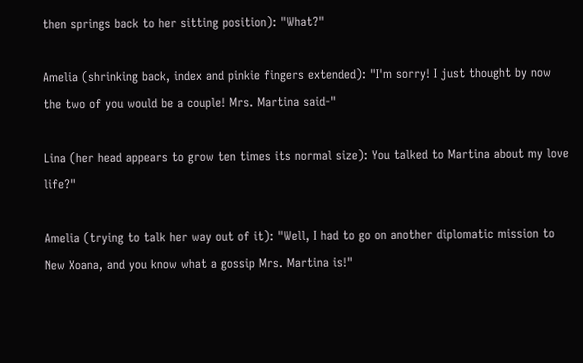then springs back to her sitting position): "What?"

Amelia (shrinking back, index and pinkie fingers extended): "I'm sorry! I just thought by now the two of you would be a couple! Mrs. Martina said-"

Lina (her head appears to grow ten times its normal size): You talked to Martina about my love life?"

Amelia (trying to talk her way out of it): "Well, I had to go on another diplomatic mission to New Xoana, and you know what a gossip Mrs. Martina is!"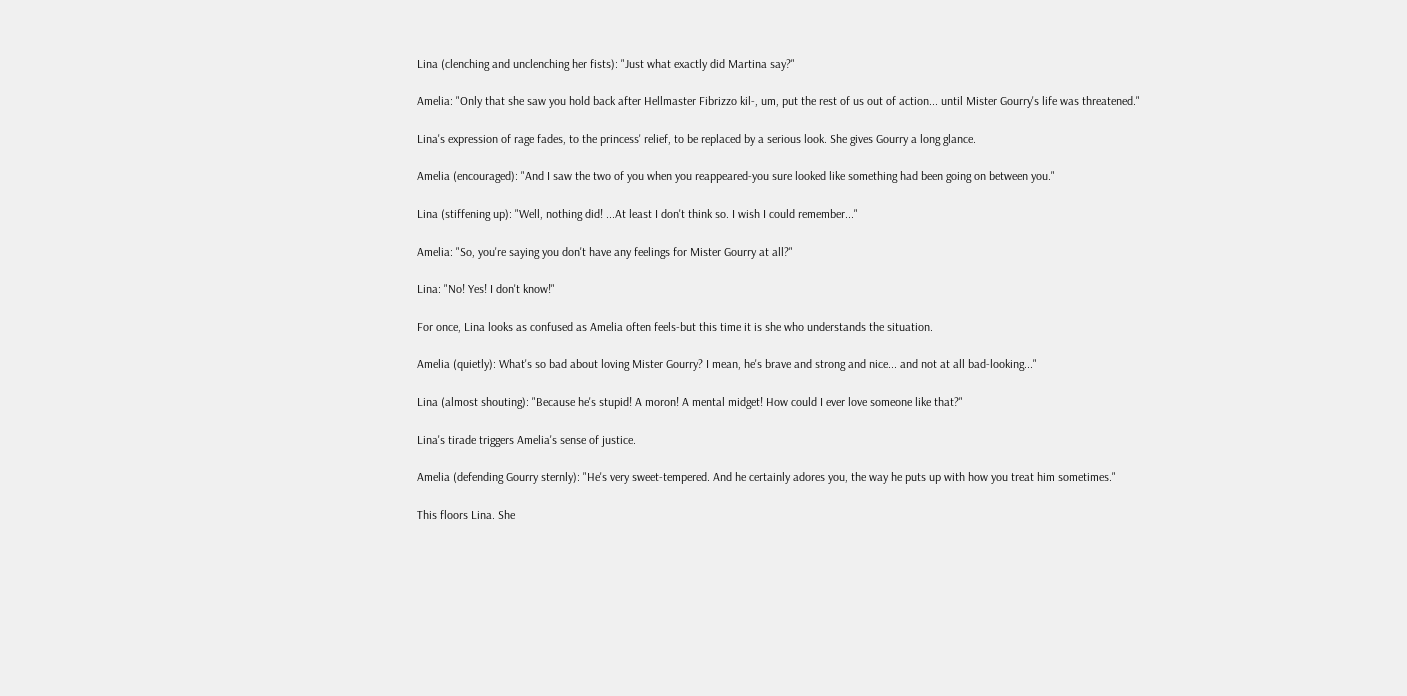Lina (clenching and unclenching her fists): "Just what exactly did Martina say?"

Amelia: "Only that she saw you hold back after Hellmaster Fibrizzo kil-, um, put the rest of us out of action... until Mister Gourry's life was threatened."

Lina's expression of rage fades, to the princess' relief, to be replaced by a serious look. She gives Gourry a long glance.

Amelia (encouraged): "And I saw the two of you when you reappeared-you sure looked like something had been going on between you."

Lina (stiffening up): "Well, nothing did! ...At least I don't think so. I wish I could remember..."

Amelia: "So, you're saying you don't have any feelings for Mister Gourry at all?"

Lina: "No! Yes! I don't know!"

For once, Lina looks as confused as Amelia often feels-but this time it is she who understands the situation.

Amelia (quietly): What's so bad about loving Mister Gourry? I mean, he's brave and strong and nice... and not at all bad-looking..."

Lina (almost shouting): "Because he's stupid! A moron! A mental midget! How could I ever love someone like that?"

Lina's tirade triggers Amelia's sense of justice.

Amelia (defending Gourry sternly): "He's very sweet-tempered. And he certainly adores you, the way he puts up with how you treat him sometimes."

This floors Lina. She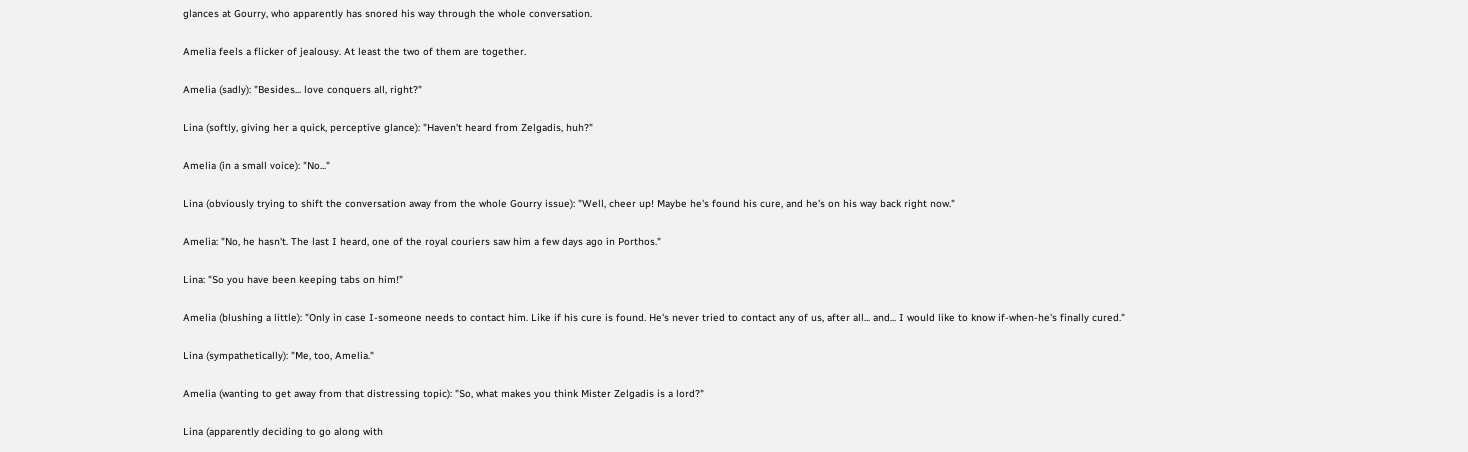glances at Gourry, who apparently has snored his way through the whole conversation.

Amelia feels a flicker of jealousy. At least the two of them are together.

Amelia (sadly): "Besides... love conquers all, right?"

Lina (softly, giving her a quick, perceptive glance): "Haven't heard from Zelgadis, huh?"

Amelia (in a small voice): "No..."

Lina (obviously trying to shift the conversation away from the whole Gourry issue): "Well, cheer up! Maybe he's found his cure, and he's on his way back right now."

Amelia: "No, he hasn't. The last I heard, one of the royal couriers saw him a few days ago in Porthos."

Lina: "So you have been keeping tabs on him!"

Amelia (blushing a little): "Only in case I-someone needs to contact him. Like if his cure is found. He's never tried to contact any of us, after all... and... I would like to know if-when-he's finally cured."

Lina (sympathetically): "Me, too, Amelia."

Amelia (wanting to get away from that distressing topic): "So, what makes you think Mister Zelgadis is a lord?"

Lina (apparently deciding to go along with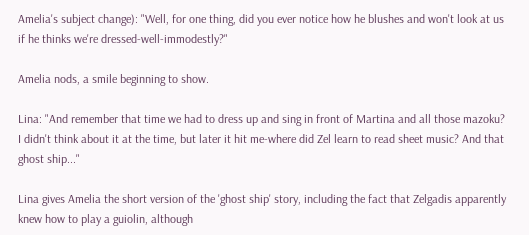Amelia's subject change): "Well, for one thing, did you ever notice how he blushes and won't look at us if he thinks we're dressed-well-immodestly?"

Amelia nods, a smile beginning to show.

Lina: "And remember that time we had to dress up and sing in front of Martina and all those mazoku? I didn't think about it at the time, but later it hit me-where did Zel learn to read sheet music? And that ghost ship..."

Lina gives Amelia the short version of the 'ghost ship' story, including the fact that Zelgadis apparently knew how to play a guiolin, although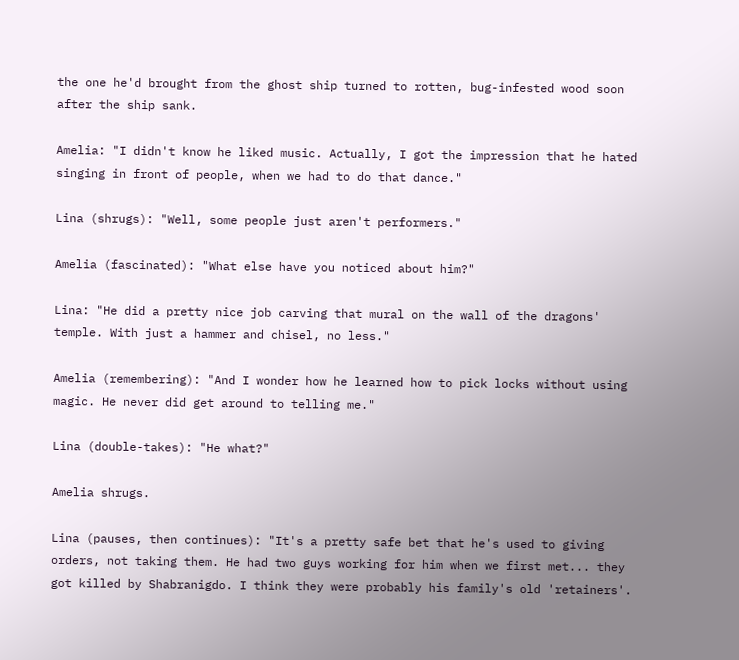the one he'd brought from the ghost ship turned to rotten, bug-infested wood soon after the ship sank.

Amelia: "I didn't know he liked music. Actually, I got the impression that he hated singing in front of people, when we had to do that dance."

Lina (shrugs): "Well, some people just aren't performers."

Amelia (fascinated): "What else have you noticed about him?"

Lina: "He did a pretty nice job carving that mural on the wall of the dragons' temple. With just a hammer and chisel, no less."

Amelia (remembering): "And I wonder how he learned how to pick locks without using magic. He never did get around to telling me."

Lina (double-takes): "He what?"

Amelia shrugs.

Lina (pauses, then continues): "It's a pretty safe bet that he's used to giving orders, not taking them. He had two guys working for him when we first met... they got killed by Shabranigdo. I think they were probably his family's old 'retainers'.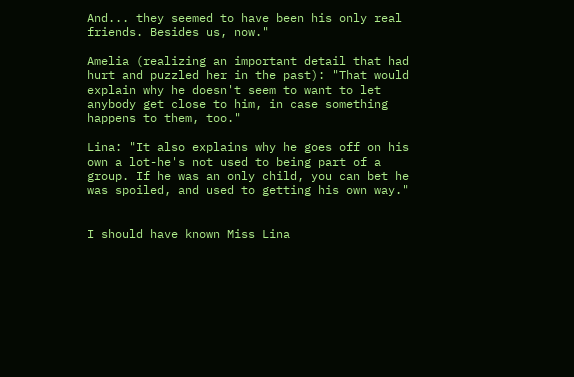And... they seemed to have been his only real friends. Besides us, now."

Amelia (realizing an important detail that had hurt and puzzled her in the past): "That would explain why he doesn't seem to want to let anybody get close to him, in case something happens to them, too."

Lina: "It also explains why he goes off on his own a lot-he's not used to being part of a group. If he was an only child, you can bet he was spoiled, and used to getting his own way."


I should have known Miss Lina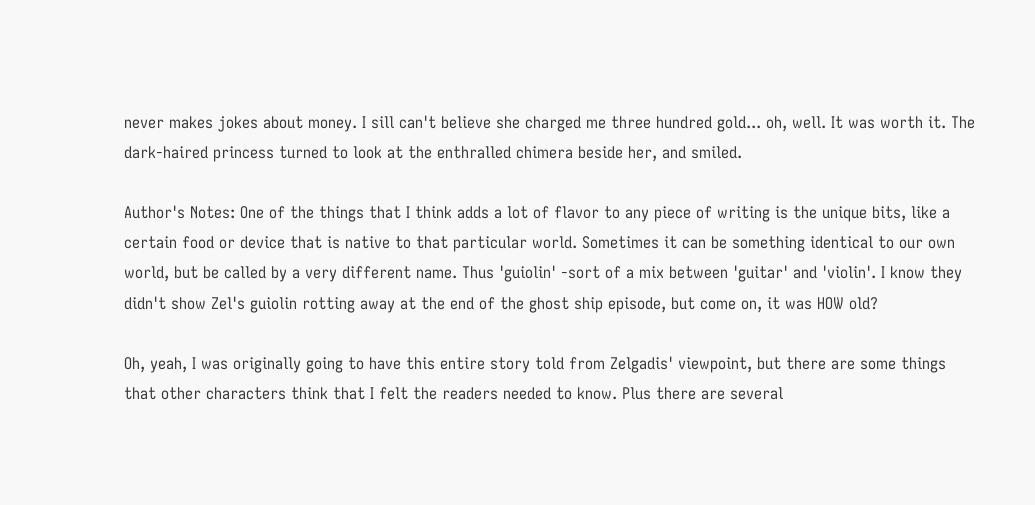never makes jokes about money. I sill can't believe she charged me three hundred gold... oh, well. It was worth it. The dark-haired princess turned to look at the enthralled chimera beside her, and smiled.

Author's Notes: One of the things that I think adds a lot of flavor to any piece of writing is the unique bits, like a certain food or device that is native to that particular world. Sometimes it can be something identical to our own world, but be called by a very different name. Thus 'guiolin' -sort of a mix between 'guitar' and 'violin'. I know they didn't show Zel's guiolin rotting away at the end of the ghost ship episode, but come on, it was HOW old?

Oh, yeah, I was originally going to have this entire story told from Zelgadis' viewpoint, but there are some things that other characters think that I felt the readers needed to know. Plus there are several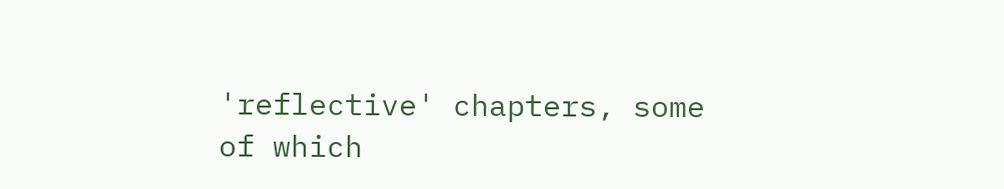'reflective' chapters, some of which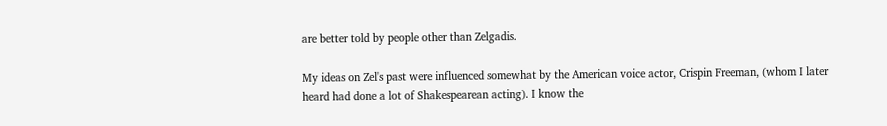are better told by people other than Zelgadis.

My ideas on Zel's past were influenced somewhat by the American voice actor, Crispin Freeman, (whom I later heard had done a lot of Shakespearean acting). I know the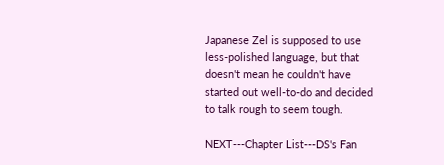Japanese Zel is supposed to use less-polished language, but that doesn't mean he couldn't have started out well-to-do and decided to talk rough to seem tough.

NEXT---Chapter List---DS's Fan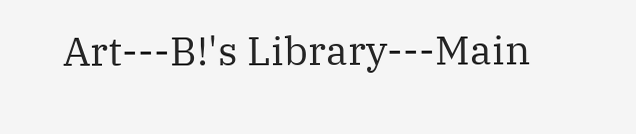Art---B!'s Library---Main